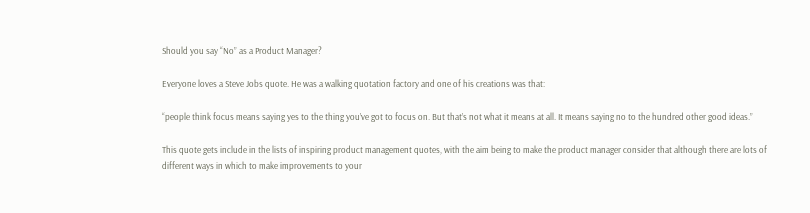Should you say “No” as a Product Manager?

Everyone loves a Steve Jobs quote. He was a walking quotation factory and one of his creations was that:

“people think focus means saying yes to the thing you’ve got to focus on. But that’s not what it means at all. It means saying no to the hundred other good ideas.”

This quote gets include in the lists of inspiring product management quotes, with the aim being to make the product manager consider that although there are lots of different ways in which to make improvements to your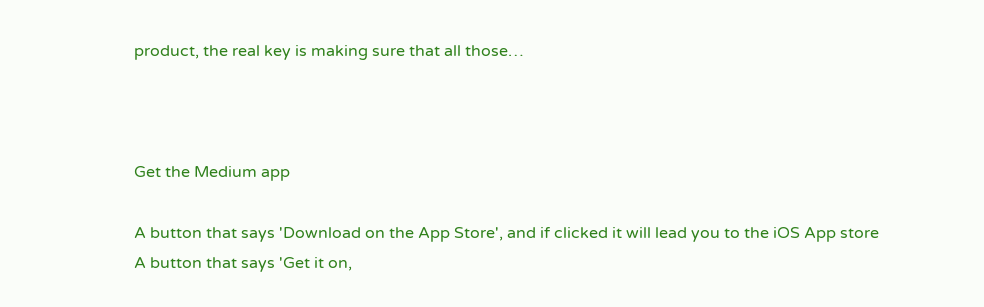product, the real key is making sure that all those…



Get the Medium app

A button that says 'Download on the App Store', and if clicked it will lead you to the iOS App store
A button that says 'Get it on,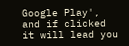Google Play', and if clicked it will lead you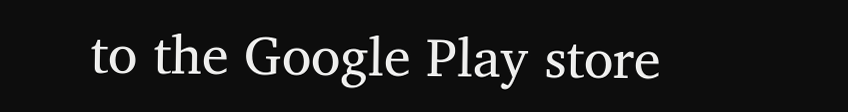to the Google Play store